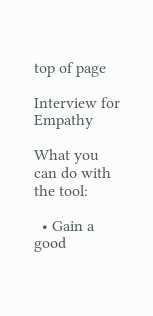top of page

Interview for Empathy

What you can do with the tool:

  • Gain a good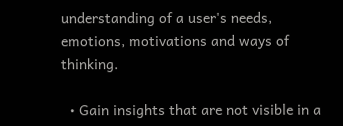understanding of a user's needs, emotions, motivations and ways of thinking.

  • Gain insights that are not visible in a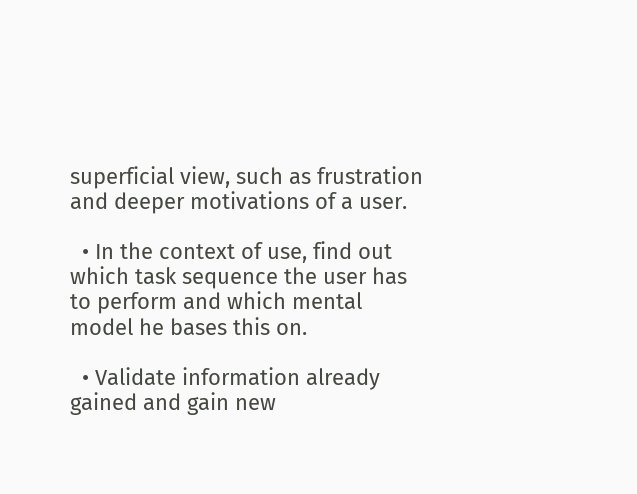superficial view, such as frustration and deeper motivations of a user.

  • In the context of use, find out which task sequence the user has to perform and which mental model he bases this on.

  • Validate information already gained and gain new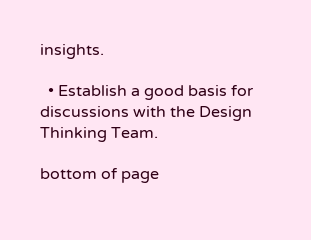insights.

  • Establish a good basis for discussions with the Design Thinking Team.

bottom of page